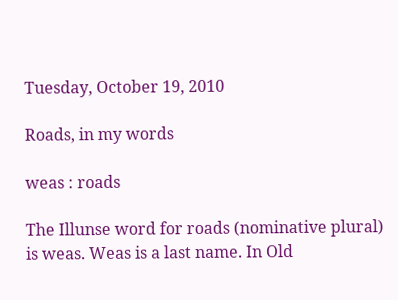Tuesday, October 19, 2010

Roads, in my words

weas : roads

The Illunse word for roads (nominative plural) is weas. Weas is a last name. In Old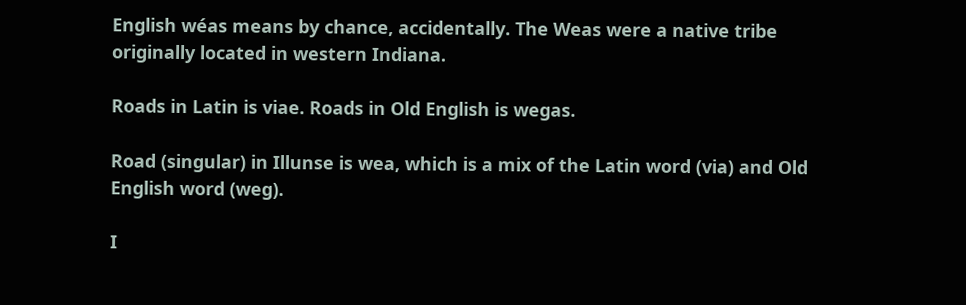English wéas means by chance, accidentally. The Weas were a native tribe originally located in western Indiana.

Roads in Latin is viae. Roads in Old English is wegas.

Road (singular) in Illunse is wea, which is a mix of the Latin word (via) and Old English word (weg).

I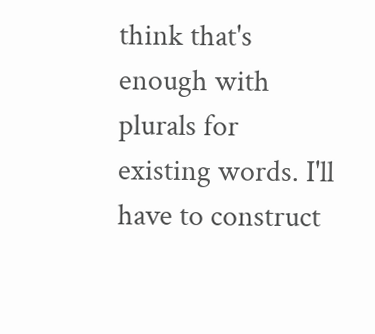think that's enough with plurals for existing words. I'll have to construct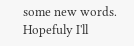some new words. Hopefuly I'll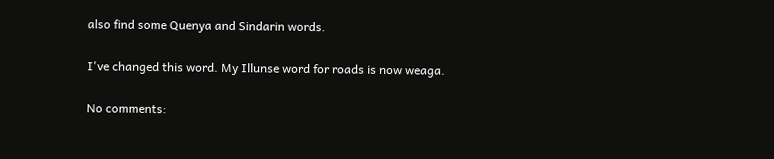also find some Quenya and Sindarin words.

I've changed this word. My Illunse word for roads is now weaga.

No comments: